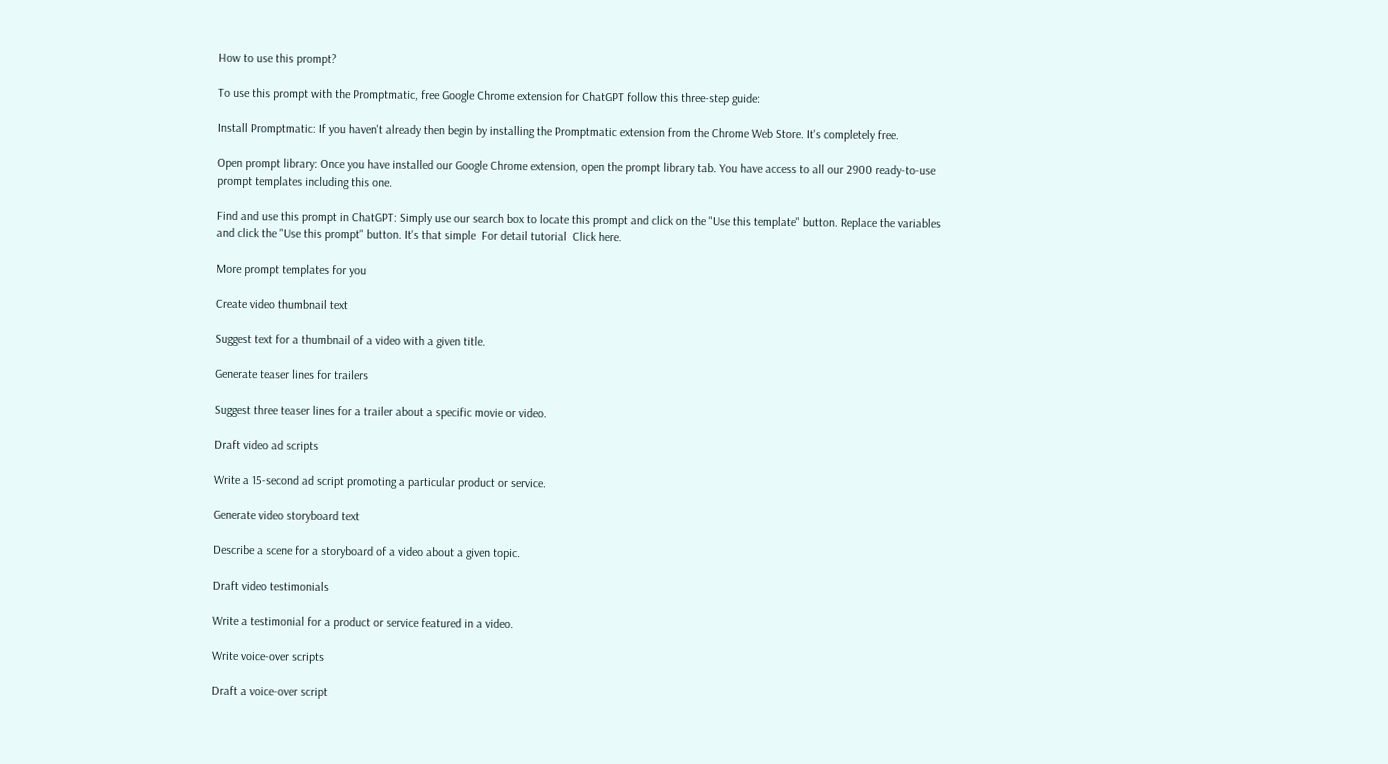How to use this prompt?

To use this prompt with the Promptmatic, free Google Chrome extension for ChatGPT follow this three-step guide:

Install Promptmatic: If you haven't already then begin by installing the Promptmatic extension from the Chrome Web Store. It's completely free.

Open prompt library: Once you have installed our Google Chrome extension, open the prompt library tab. You have access to all our 2900 ready-to-use prompt templates including this one.

Find and use this prompt in ChatGPT: Simply use our search box to locate this prompt and click on the "Use this template" button. Replace the variables and click the "Use this prompt" button. It's that simple  For detail tutorial  Click here.

More prompt templates for you

Create video thumbnail text

Suggest text for a thumbnail of a video with a given title.

Generate teaser lines for trailers

Suggest three teaser lines for a trailer about a specific movie or video.

Draft video ad scripts

Write a 15-second ad script promoting a particular product or service.

Generate video storyboard text

Describe a scene for a storyboard of a video about a given topic.

Draft video testimonials

Write a testimonial for a product or service featured in a video.

Write voice-over scripts

Draft a voice-over script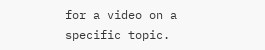for a video on a specific topic.